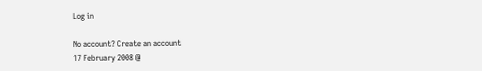Log in

No account? Create an account
17 February 2008 @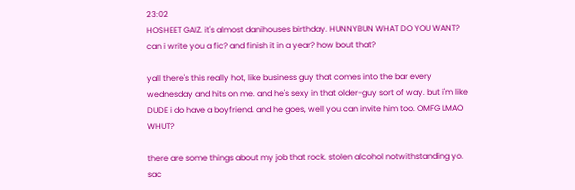23:02
HOSHEET GAIZ. it's almost danihouses birthday. HUNNYBUN WHAT DO YOU WANT? can i write you a fic? and finish it in a year? how bout that?

yall there's this really hot, like business guy that comes into the bar every wednesday and hits on me. and he's sexy in that older-guy sort of way. but i'm like DUDE i do have a boyfriend. and he goes, well you can invite him too. OMFG LMAO WHUT?

there are some things about my job that rock. stolen alcohol notwithstanding yo.
sac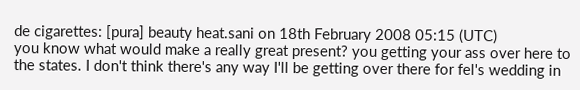de cigarettes: [pura] beauty heat.sani on 18th February 2008 05:15 (UTC)
you know what would make a really great present? you getting your ass over here to the states. I don't think there's any way I'll be getting over there for fel's wedding in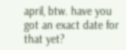april, btw. have you got an exact date for that yet?